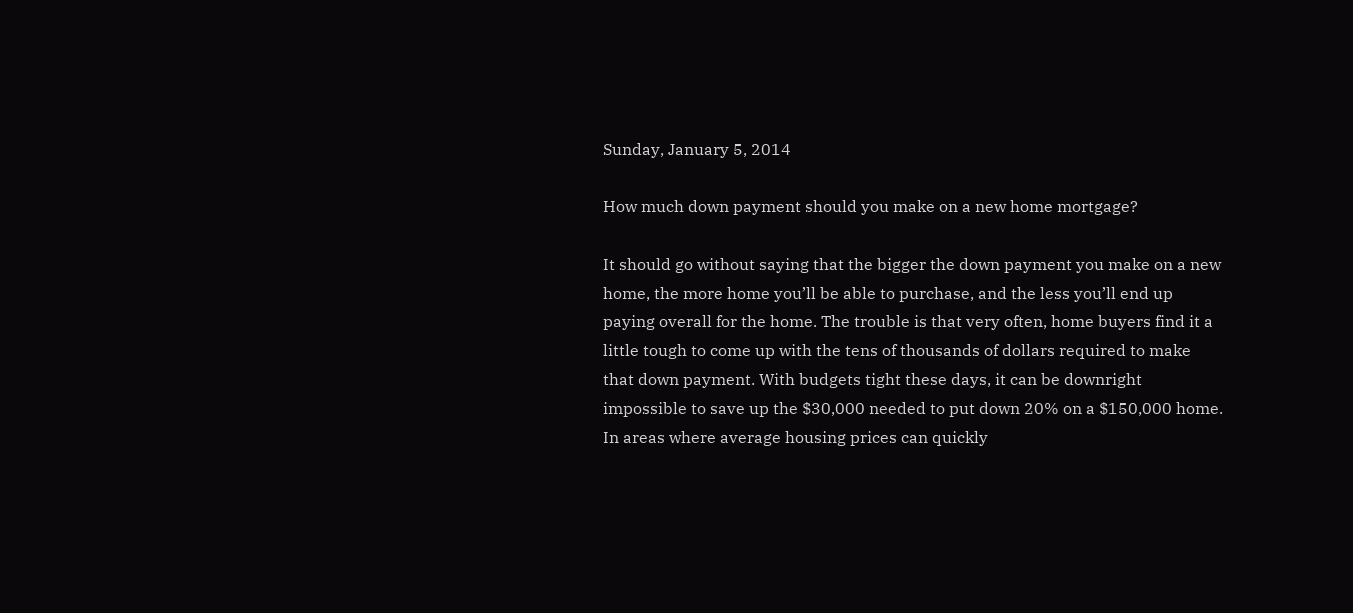Sunday, January 5, 2014

How much down payment should you make on a new home mortgage?

It should go without saying that the bigger the down payment you make on a new home, the more home you’ll be able to purchase, and the less you’ll end up paying overall for the home. The trouble is that very often, home buyers find it a little tough to come up with the tens of thousands of dollars required to make that down payment. With budgets tight these days, it can be downright impossible to save up the $30,000 needed to put down 20% on a $150,000 home. In areas where average housing prices can quickly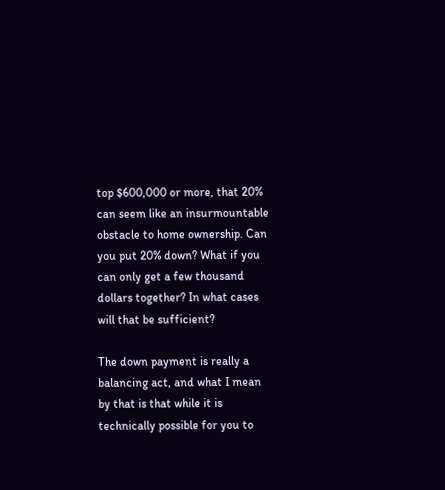top $600,000 or more, that 20% can seem like an insurmountable obstacle to home ownership. Can you put 20% down? What if you can only get a few thousand dollars together? In what cases will that be sufficient?

The down payment is really a balancing act, and what I mean by that is that while it is technically possible for you to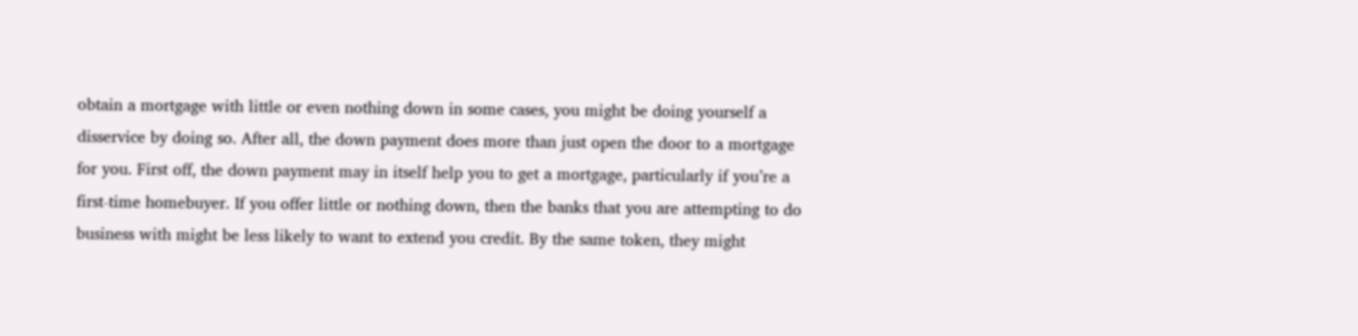obtain a mortgage with little or even nothing down in some cases, you might be doing yourself a disservice by doing so. After all, the down payment does more than just open the door to a mortgage for you. First off, the down payment may in itself help you to get a mortgage, particularly if you’re a first-time homebuyer. If you offer little or nothing down, then the banks that you are attempting to do business with might be less likely to want to extend you credit. By the same token, they might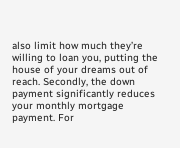also limit how much they’re willing to loan you, putting the house of your dreams out of reach. Secondly, the down payment significantly reduces your monthly mortgage payment. For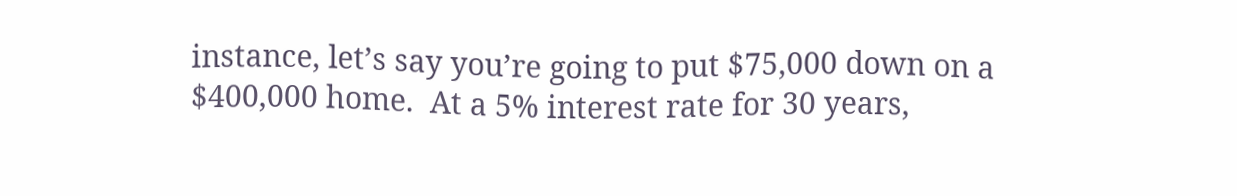instance, let’s say you’re going to put $75,000 down on a $400,000 home.  At a 5% interest rate for 30 years,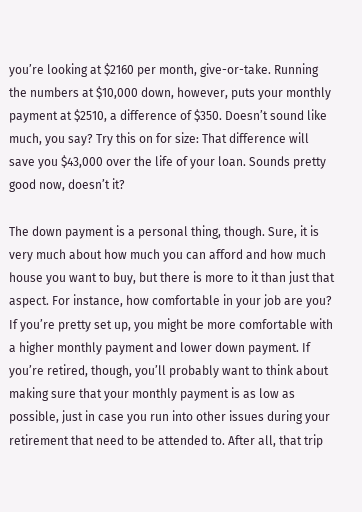you’re looking at $2160 per month, give-or-take. Running the numbers at $10,000 down, however, puts your monthly payment at $2510, a difference of $350. Doesn’t sound like much, you say? Try this on for size: That difference will save you $43,000 over the life of your loan. Sounds pretty good now, doesn’t it?

The down payment is a personal thing, though. Sure, it is very much about how much you can afford and how much house you want to buy, but there is more to it than just that aspect. For instance, how comfortable in your job are you? If you’re pretty set up, you might be more comfortable with a higher monthly payment and lower down payment. If you’re retired, though, you’ll probably want to think about making sure that your monthly payment is as low as possible, just in case you run into other issues during your retirement that need to be attended to. After all, that trip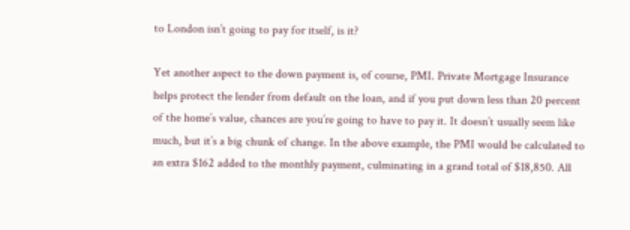to London isn’t going to pay for itself, is it?

Yet another aspect to the down payment is, of course, PMI. Private Mortgage Insurance helps protect the lender from default on the loan, and if you put down less than 20 percent of the home’s value, chances are you’re going to have to pay it. It doesn’t usually seem like much, but it’s a big chunk of change. In the above example, the PMI would be calculated to an extra $162 added to the monthly payment, culminating in a grand total of $18,850. All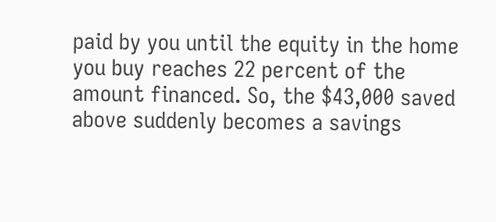paid by you until the equity in the home you buy reaches 22 percent of the amount financed. So, the $43,000 saved above suddenly becomes a savings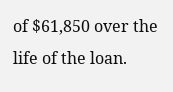of $61,850 over the life of the loan.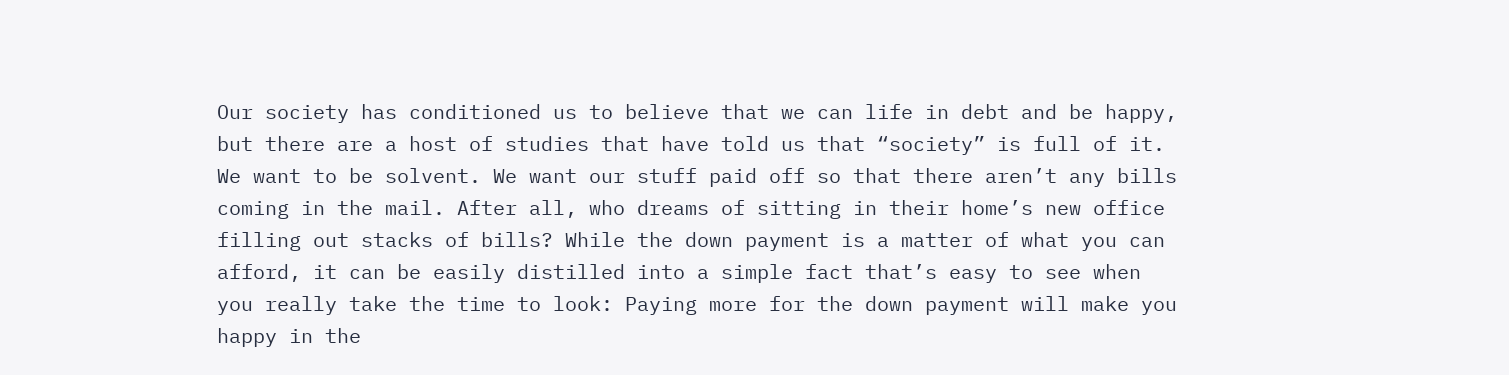Our society has conditioned us to believe that we can life in debt and be happy, but there are a host of studies that have told us that “society” is full of it. We want to be solvent. We want our stuff paid off so that there aren’t any bills coming in the mail. After all, who dreams of sitting in their home’s new office filling out stacks of bills? While the down payment is a matter of what you can afford, it can be easily distilled into a simple fact that’s easy to see when you really take the time to look: Paying more for the down payment will make you happy in the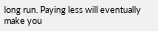long run. Paying less will eventually make you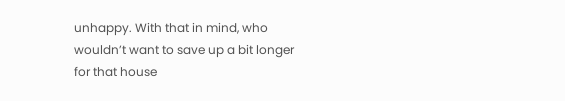unhappy. With that in mind, who wouldn’t want to save up a bit longer for that house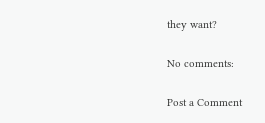they want?

No comments:

Post a Comment